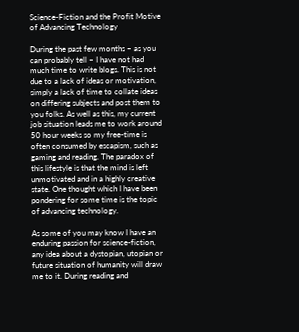Science-Fiction and the Profit Motive of Advancing Technology

During the past few months – as you can probably tell – I have not had much time to write blogs. This is not due to a lack of ideas or motivation, simply a lack of time to collate ideas on differing subjects and post them to you folks. As well as this, my current job situation leads me to work around 50 hour weeks so my free-time is often consumed by escapism, such as gaming and reading. The paradox of this lifestyle is that the mind is left unmotivated and in a highly creative state. One thought which I have been pondering for some time is the topic of advancing technology.

As some of you may know I have an enduring passion for science-fiction, any idea about a dystopian, utopian or future situation of humanity will draw me to it. During reading and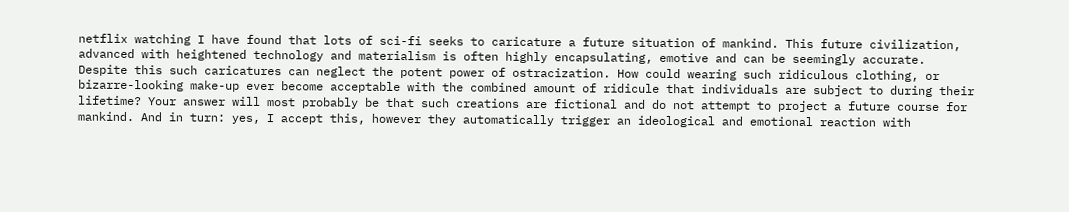netflix watching I have found that lots of sci-fi seeks to caricature a future situation of mankind. This future civilization, advanced with heightened technology and materialism is often highly encapsulating, emotive and can be seemingly accurate. Despite this such caricatures can neglect the potent power of ostracization. How could wearing such ridiculous clothing, or bizarre-looking make-up ever become acceptable with the combined amount of ridicule that individuals are subject to during their lifetime? Your answer will most probably be that such creations are fictional and do not attempt to project a future course for mankind. And in turn: yes, I accept this, however they automatically trigger an ideological and emotional reaction with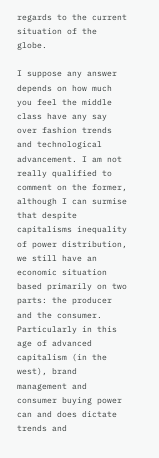regards to the current situation of the globe.

I suppose any answer depends on how much you feel the middle class have any say over fashion trends and technological advancement. I am not really qualified to comment on the former, although I can surmise that despite capitalisms inequality of power distribution, we still have an economic situation based primarily on two parts: the producer and the consumer. Particularly in this age of advanced capitalism (in the west), brand management and consumer buying power can and does dictate trends and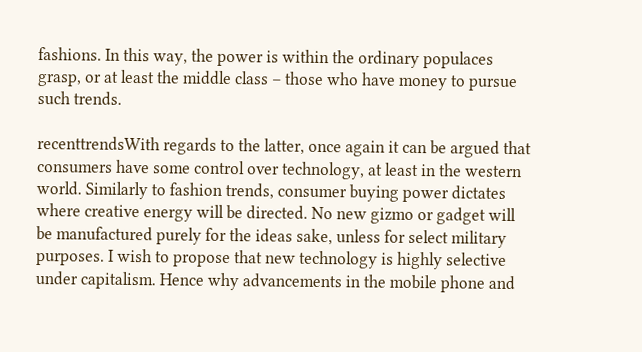fashions. In this way, the power is within the ordinary populaces grasp, or at least the middle class – those who have money to pursue such trends.

recenttrendsWith regards to the latter, once again it can be argued that consumers have some control over technology, at least in the western world. Similarly to fashion trends, consumer buying power dictates where creative energy will be directed. No new gizmo or gadget will be manufactured purely for the ideas sake, unless for select military purposes. I wish to propose that new technology is highly selective under capitalism. Hence why advancements in the mobile phone and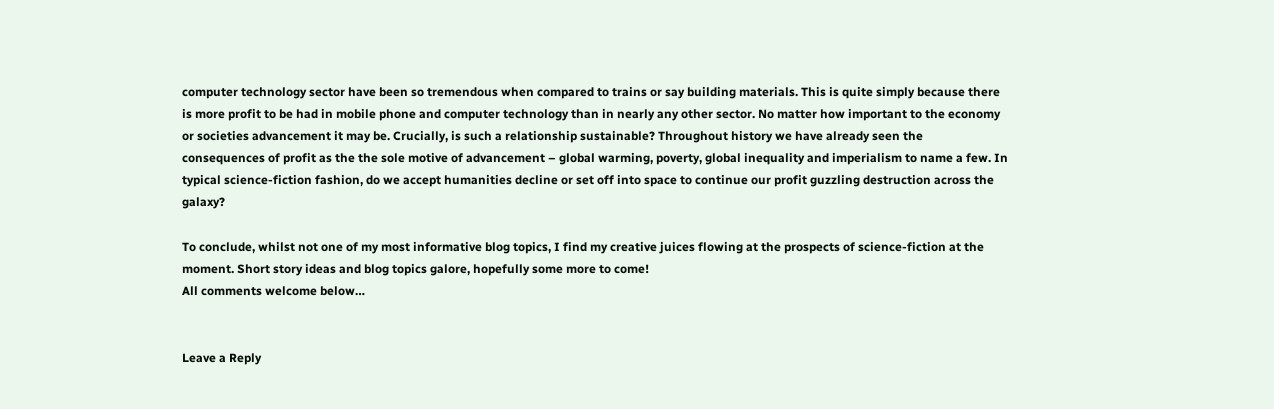computer technology sector have been so tremendous when compared to trains or say building materials. This is quite simply because there is more profit to be had in mobile phone and computer technology than in nearly any other sector. No matter how important to the economy or societies advancement it may be. Crucially, is such a relationship sustainable? Throughout history we have already seen the consequences of profit as the the sole motive of advancement – global warming, poverty, global inequality and imperialism to name a few. In typical science-fiction fashion, do we accept humanities decline or set off into space to continue our profit guzzling destruction across the galaxy?

To conclude, whilst not one of my most informative blog topics, I find my creative juices flowing at the prospects of science-fiction at the moment. Short story ideas and blog topics galore, hopefully some more to come!
All comments welcome below…


Leave a Reply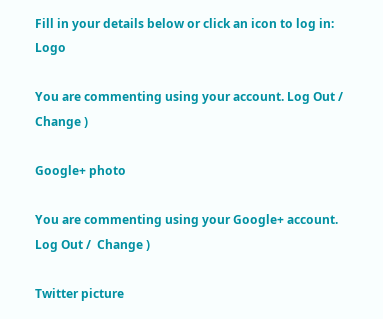Fill in your details below or click an icon to log in: Logo

You are commenting using your account. Log Out /  Change )

Google+ photo

You are commenting using your Google+ account. Log Out /  Change )

Twitter picture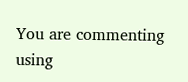You are commenting using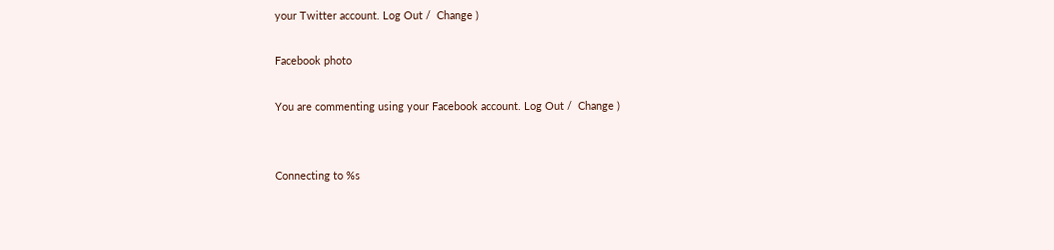your Twitter account. Log Out /  Change )

Facebook photo

You are commenting using your Facebook account. Log Out /  Change )


Connecting to %s